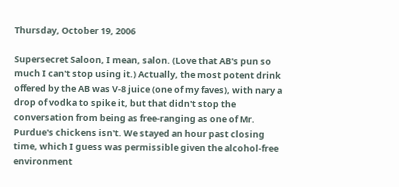Thursday, October 19, 2006

Supersecret Saloon, I mean, salon. (Love that AB's pun so much I can't stop using it.) Actually, the most potent drink offered by the AB was V-8 juice (one of my faves), with nary a drop of vodka to spike it, but that didn't stop the conversation from being as free-ranging as one of Mr. Purdue's chickens isn't. We stayed an hour past closing time, which I guess was permissible given the alcohol-free environment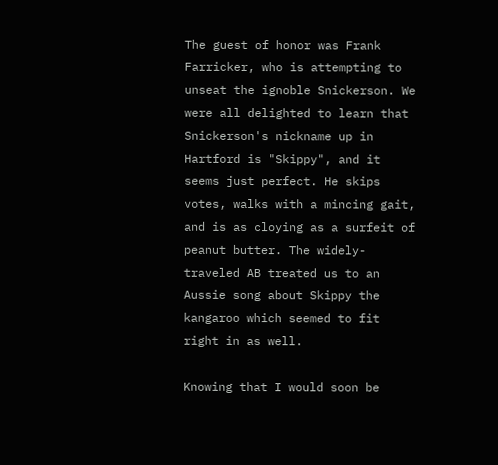The guest of honor was Frank Farricker, who is attempting to unseat the ignoble Snickerson. We were all delighted to learn that Snickerson's nickname up in Hartford is "Skippy", and it seems just perfect. He skips votes, walks with a mincing gait, and is as cloying as a surfeit of peanut butter. The widely-traveled AB treated us to an Aussie song about Skippy the kangaroo which seemed to fit right in as well.

Knowing that I would soon be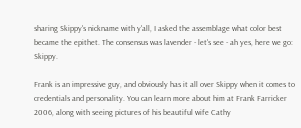sharing Skippy's nickname with y'all, I asked the assemblage what color best became the epithet. The consensus was lavender - let's see - ah yes, here we go: Skippy.

Frank is an impressive guy, and obviously has it all over Skippy when it comes to credentials and personality. You can learn more about him at Frank Farricker 2006, along with seeing pictures of his beautiful wife Cathy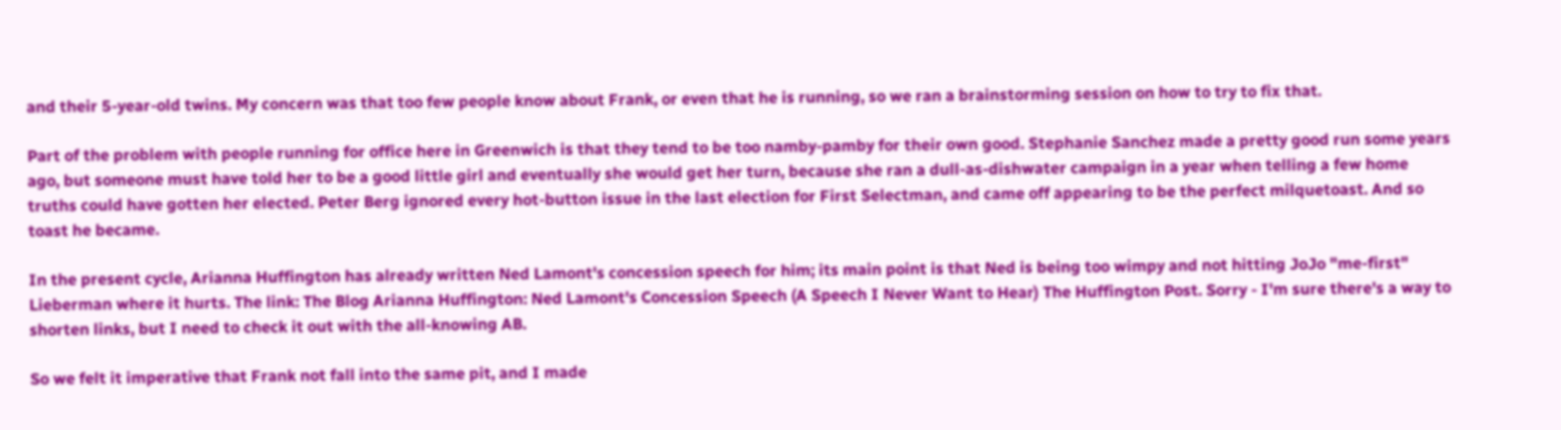and their 5-year-old twins. My concern was that too few people know about Frank, or even that he is running, so we ran a brainstorming session on how to try to fix that.

Part of the problem with people running for office here in Greenwich is that they tend to be too namby-pamby for their own good. Stephanie Sanchez made a pretty good run some years ago, but someone must have told her to be a good little girl and eventually she would get her turn, because she ran a dull-as-dishwater campaign in a year when telling a few home truths could have gotten her elected. Peter Berg ignored every hot-button issue in the last election for First Selectman, and came off appearing to be the perfect milquetoast. And so toast he became.

In the present cycle, Arianna Huffington has already written Ned Lamont's concession speech for him; its main point is that Ned is being too wimpy and not hitting JoJo "me-first" Lieberman where it hurts. The link: The Blog Arianna Huffington: Ned Lamont's Concession Speech (A Speech I Never Want to Hear) The Huffington Post. Sorry - I'm sure there's a way to shorten links, but I need to check it out with the all-knowing AB.

So we felt it imperative that Frank not fall into the same pit, and I made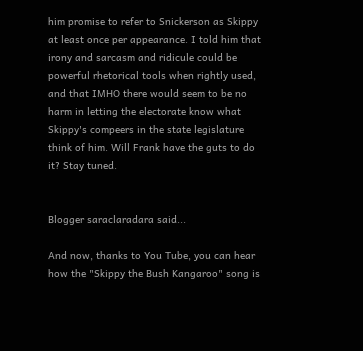him promise to refer to Snickerson as Skippy at least once per appearance. I told him that irony and sarcasm and ridicule could be powerful rhetorical tools when rightly used, and that IMHO there would seem to be no harm in letting the electorate know what Skippy's compeers in the state legislature think of him. Will Frank have the guts to do it? Stay tuned.


Blogger saraclaradara said...

And now, thanks to You Tube, you can hear how the "Skippy the Bush Kangaroo" song is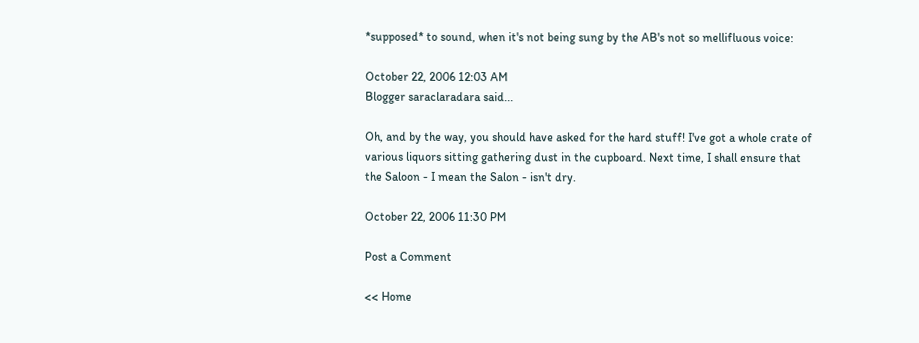*supposed* to sound, when it's not being sung by the AB's not so mellifluous voice:

October 22, 2006 12:03 AM
Blogger saraclaradara said...

Oh, and by the way, you should have asked for the hard stuff! I've got a whole crate of various liquors sitting gathering dust in the cupboard. Next time, I shall ensure that the Saloon - I mean the Salon - isn't dry.

October 22, 2006 11:30 PM

Post a Comment

<< Home